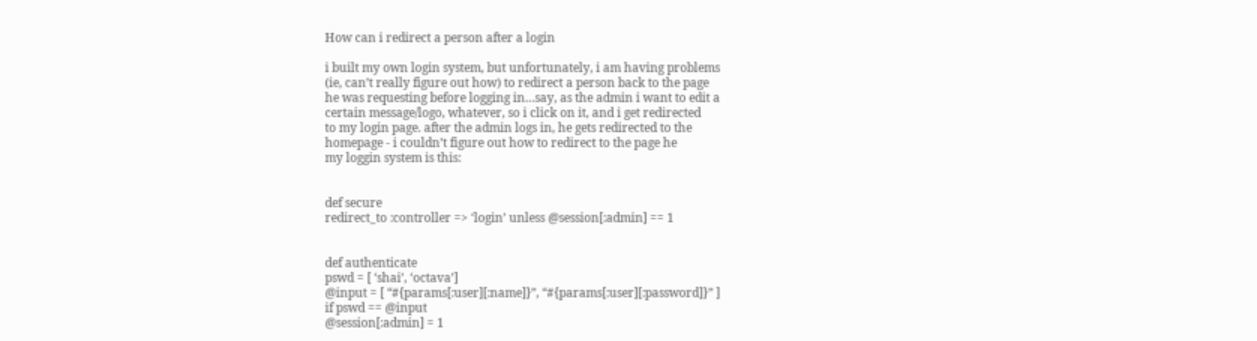How can i redirect a person after a login

i built my own login system, but unfortunately, i am having problems
(ie, can’t really figure out how) to redirect a person back to the page
he was requesting before logging in…say, as the admin i want to edit a
certain message/logo, whatever, so i click on it, and i get redirected
to my login page. after the admin logs in, he gets redirected to the
homepage - i couldn’t figure out how to redirect to the page he
my loggin system is this:


def secure
redirect_to :controller => ‘login’ unless @session[:admin] == 1


def authenticate
pswd = [ ‘shai’, ‘octava’]
@input = [ “#{params[:user][:name]}”, “#{params[:user][:password]}” ]
if pswd == @input
@session[:admin] = 1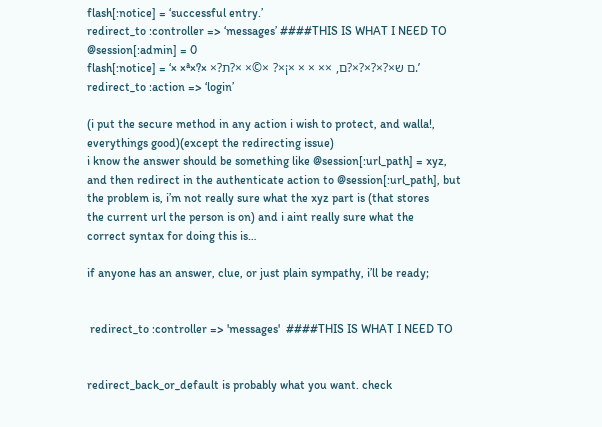flash[:notice] = ‘successful entry.’
redirect_to :controller => ‘messages’ ####THIS IS WHAT I NEED TO
@session[:admin] = 0
flash[:notice] = ‘× ×ª×?× ×?ם ש×?×?×?×?ם, ×× × × ×¡×? ×©× ×?ת.’
redirect_to :action => ‘login’

(i put the secure method in any action i wish to protect, and walla!,
everythings good)(except the redirecting issue)
i know the answer should be something like @session[:url_path] = xyz,
and then redirect in the authenticate action to @session[:url_path], but
the problem is, i’m not really sure what the xyz part is (that stores
the current url the person is on) and i aint really sure what the
correct syntax for doing this is…

if anyone has an answer, clue, or just plain sympathy, i’ll be ready;


 redirect_to :controller => 'messages'  ####THIS IS WHAT I NEED TO


redirect_back_or_default is probably what you want. check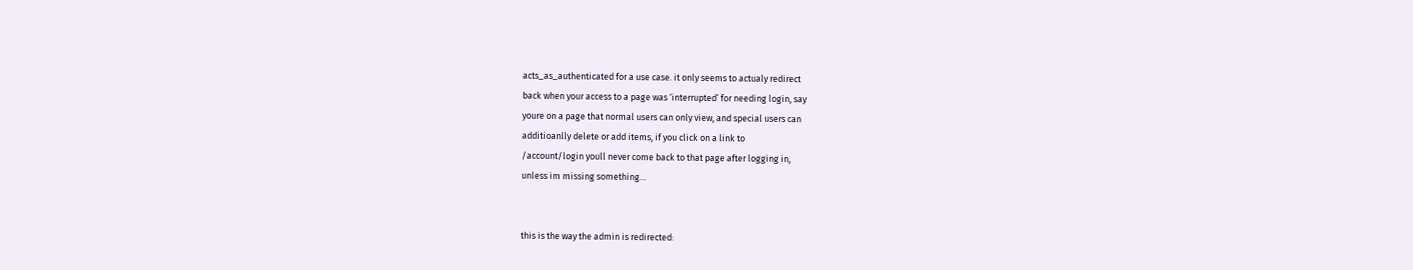acts_as_authenticated for a use case. it only seems to actualy redirect
back when your access to a page was ‘interrupted’ for needing login, say
youre on a page that normal users can only view, and special users can
additioanlly delete or add items, if you click on a link to
/account/login youll never come back to that page after logging in,
unless im missing something…


this is the way the admin is redirected: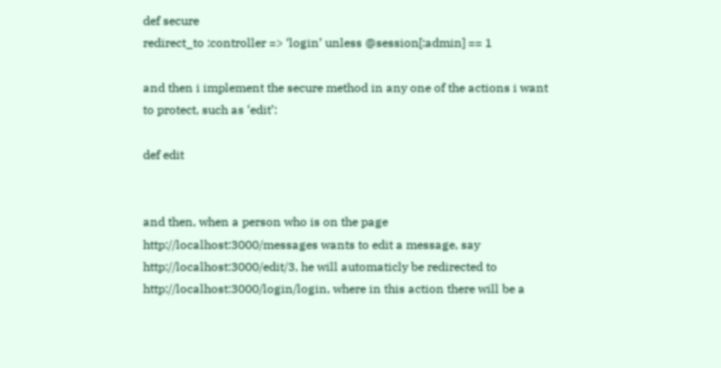def secure
redirect_to :controller => ‘login’ unless @session[:admin] == 1

and then i implement the secure method in any one of the actions i want
to protect, such as ‘edit’:

def edit


and then, when a person who is on the page
http://localhost:3000/messages wants to edit a message, say
http://localhost:3000/edit/3, he will automaticly be redirected to
http://localhost:3000/login/login, where in this action there will be a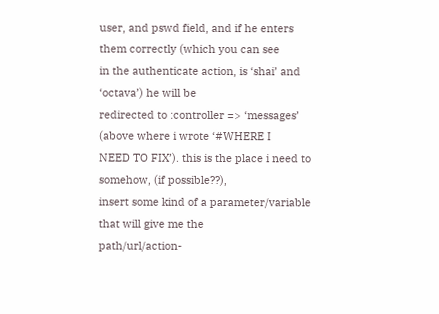user, and pswd field, and if he enters them correctly (which you can see
in the authenticate action, is ‘shai’ and ‘octava’) he will be
redirected to :controller => ‘messages’ (above where i wrote ‘#WHERE I
NEED TO FIX’). this is the place i need to somehow, (if possible??),
insert some kind of a parameter/variable that will give me the
path/url/action-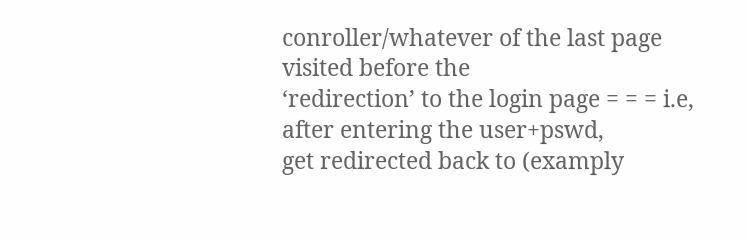conroller/whatever of the last page visited before the
‘redirection’ to the login page = = = i.e, after entering the user+pswd,
get redirected back to (examply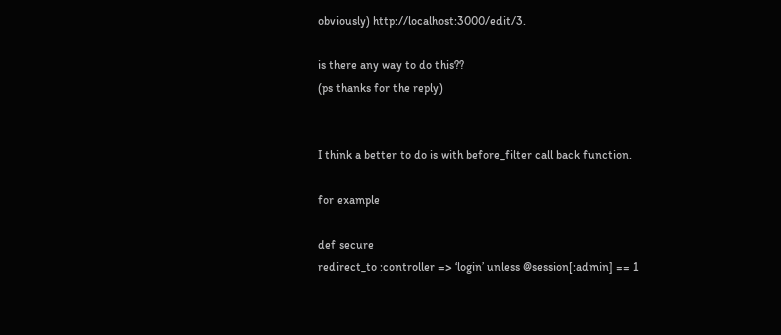obviously) http://localhost:3000/edit/3.

is there any way to do this??
(ps thanks for the reply)


I think a better to do is with before_filter call back function.

for example

def secure
redirect_to :controller => ‘login’ unless @session[:admin] == 1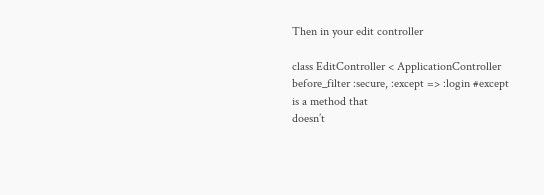Then in your edit controller

class EditController < ApplicationController
before_filter :secure, :except => :login #except is a method that
doesn’t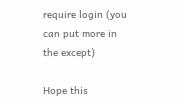require login (you can put more in the except)

Hope this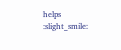helps :slight_smile: